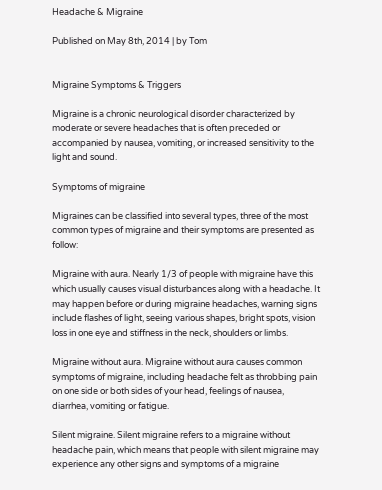Headache & Migraine

Published on May 8th, 2014 | by Tom


Migraine Symptoms & Triggers

Migraine is a chronic neurological disorder characterized by moderate or severe headaches that is often preceded or accompanied by nausea, vomiting, or increased sensitivity to the light and sound.

Symptoms of migraine

Migraines can be classified into several types, three of the most common types of migraine and their symptoms are presented as follow:

Migraine with aura. Nearly 1/3 of people with migraine have this which usually causes visual disturbances along with a headache. It may happen before or during migraine headaches, warning signs include flashes of light, seeing various shapes, bright spots, vision loss in one eye and stiffness in the neck, shoulders or limbs.

Migraine without aura. Migraine without aura causes common symptoms of migraine, including headache felt as throbbing pain on one side or both sides of your head, feelings of nausea, diarrhea, vomiting or fatigue.

Silent migraine. Silent migraine refers to a migraine without headache pain, which means that people with silent migraine may experience any other signs and symptoms of a migraine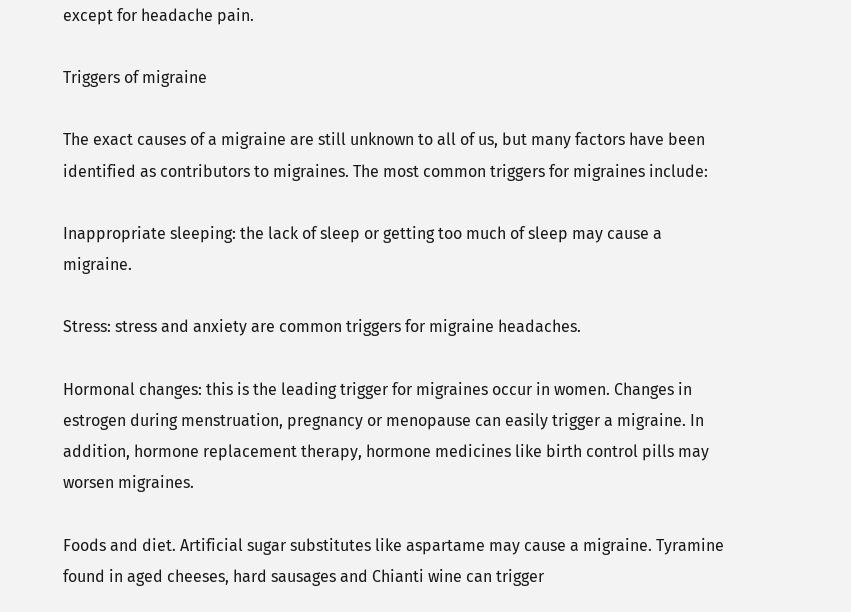except for headache pain.

Triggers of migraine

The exact causes of a migraine are still unknown to all of us, but many factors have been identified as contributors to migraines. The most common triggers for migraines include:

Inappropriate sleeping: the lack of sleep or getting too much of sleep may cause a migraine.

Stress: stress and anxiety are common triggers for migraine headaches.

Hormonal changes: this is the leading trigger for migraines occur in women. Changes in estrogen during menstruation, pregnancy or menopause can easily trigger a migraine. In addition, hormone replacement therapy, hormone medicines like birth control pills may worsen migraines.

Foods and diet. Artificial sugar substitutes like aspartame may cause a migraine. Tyramine found in aged cheeses, hard sausages and Chianti wine can trigger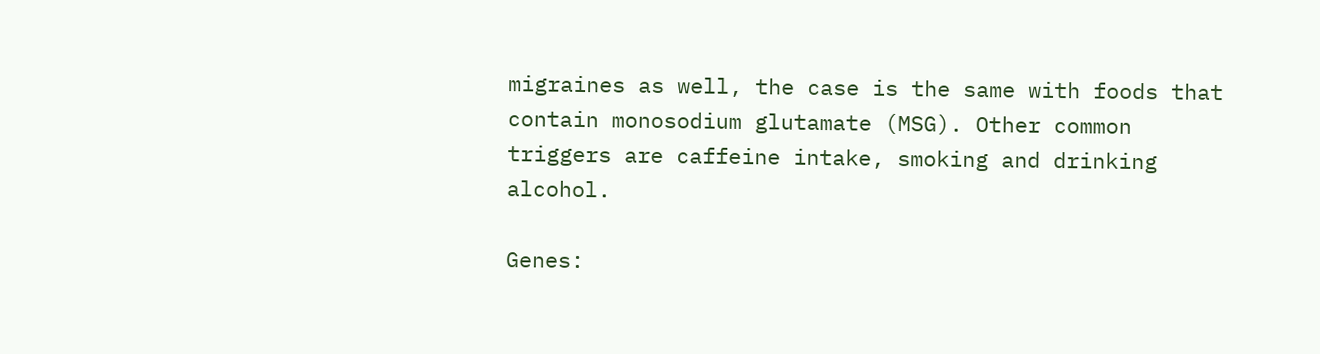migraines as well, the case is the same with foods that contain monosodium glutamate (MSG). Other common triggers are caffeine intake, smoking and drinking alcohol.

Genes: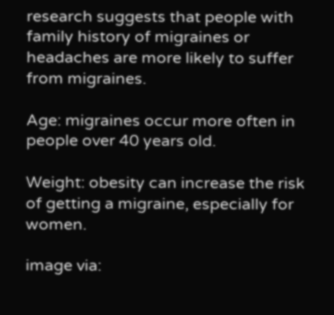research suggests that people with family history of migraines or headaches are more likely to suffer from migraines.

Age: migraines occur more often in people over 40 years old.

Weight: obesity can increase the risk of getting a migraine, especially for women.

image via: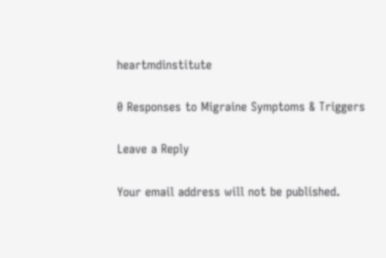heartmdinstitute

0 Responses to Migraine Symptoms & Triggers

Leave a Reply

Your email address will not be published.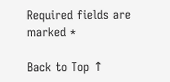Required fields are marked *

Back to Top ↑